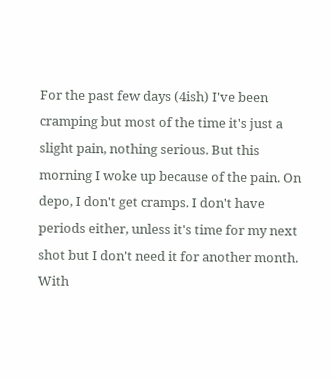For the past few days (4ish) I've been cramping but most of the time it's just a slight pain, nothing serious. But this morning I woke up because of the pain. On depo, I don't get cramps. I don't have periods either, unless it's time for my next shot but I don't need it for another month. With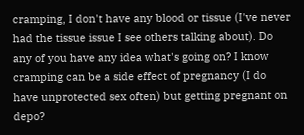cramping, I don't have any blood or tissue (I've never had the tissue issue I see others talking about). Do any of you have any idea what's going on? I know cramping can be a side effect of pregnancy (I do have unprotected sex often) but getting pregnant on depo?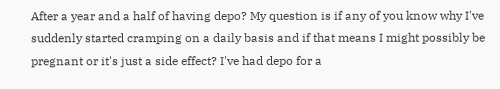After a year and a half of having depo? My question is if any of you know why I've suddenly started cramping on a daily basis and if that means I might possibly be pregnant or it's just a side effect? I've had depo for a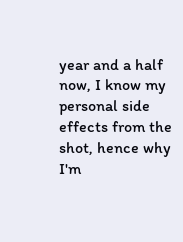year and a half now, I know my personal side effects from the shot, hence why I'm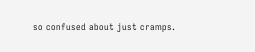so confused about just cramps.